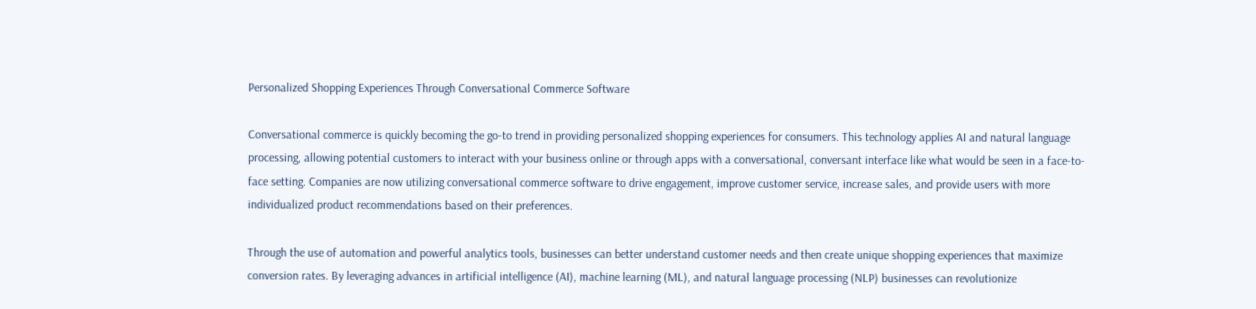Personalized Shopping Experiences Through Conversational Commerce Software

Conversational commerce is quickly becoming the go-to trend in providing personalized shopping experiences for consumers. This technology applies AI and natural language processing, allowing potential customers to interact with your business online or through apps with a conversational, conversant interface like what would be seen in a face-to-face setting. Companies are now utilizing conversational commerce software to drive engagement, improve customer service, increase sales, and provide users with more individualized product recommendations based on their preferences.

Through the use of automation and powerful analytics tools, businesses can better understand customer needs and then create unique shopping experiences that maximize conversion rates. By leveraging advances in artificial intelligence (AI), machine learning (ML), and natural language processing (NLP) businesses can revolutionize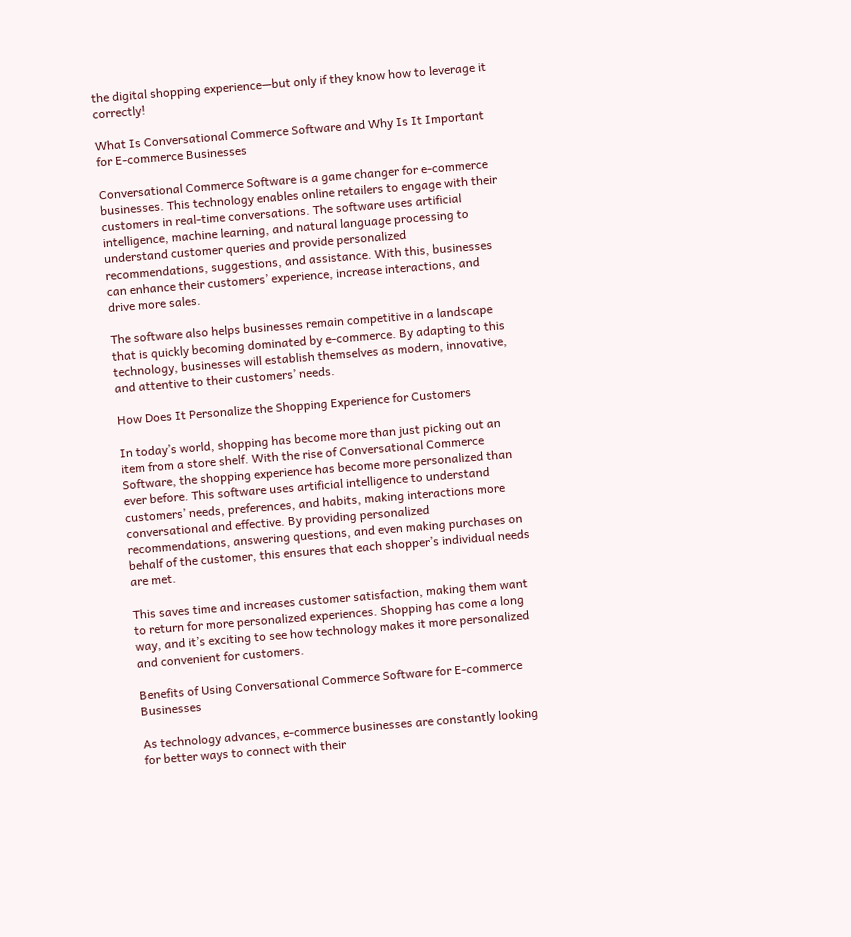the digital shopping experience—but only if they know how to leverage it correctly!

What Is Conversational Commerce Software and Why Is It Important for E-commerce Businesses

Conversational Commerce Software is a game changer for e-commerce businesses. This technology enables online retailers to engage with their customers in real-time conversations. The software uses artificial intelligence, machine learning, and natural language processing to understand customer queries and provide personalized recommendations, suggestions, and assistance. With this, businesses can enhance their customers’ experience, increase interactions, and drive more sales.

The software also helps businesses remain competitive in a landscape that is quickly becoming dominated by e-commerce. By adapting to this technology, businesses will establish themselves as modern, innovative, and attentive to their customers’ needs.

How Does It Personalize the Shopping Experience for Customers

In today’s world, shopping has become more than just picking out an item from a store shelf. With the rise of Conversational Commerce Software, the shopping experience has become more personalized than ever before. This software uses artificial intelligence to understand customers’ needs, preferences, and habits, making interactions more conversational and effective. By providing personalized recommendations, answering questions, and even making purchases on behalf of the customer, this ensures that each shopper’s individual needs are met.

This saves time and increases customer satisfaction, making them want to return for more personalized experiences. Shopping has come a long way, and it’s exciting to see how technology makes it more personalized and convenient for customers.

Benefits of Using Conversational Commerce Software for E-commerce Businesses

As technology advances, e-commerce businesses are constantly looking for better ways to connect with their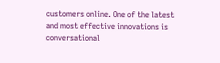customers online. One of the latest and most effective innovations is conversational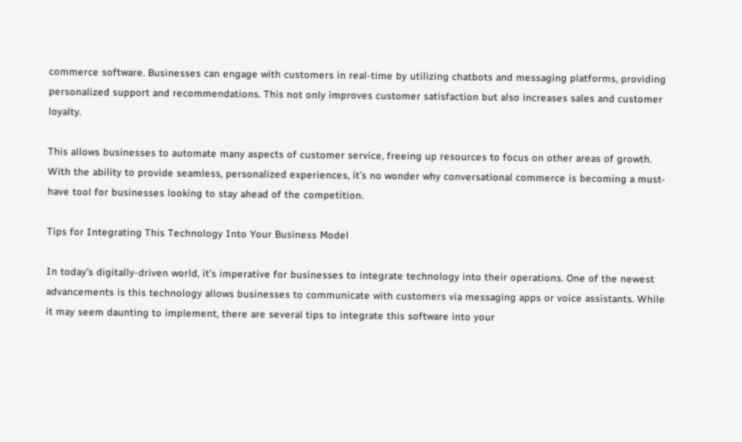commerce software. Businesses can engage with customers in real-time by utilizing chatbots and messaging platforms, providing personalized support and recommendations. This not only improves customer satisfaction but also increases sales and customer loyalty.

This allows businesses to automate many aspects of customer service, freeing up resources to focus on other areas of growth. With the ability to provide seamless, personalized experiences, it’s no wonder why conversational commerce is becoming a must-have tool for businesses looking to stay ahead of the competition.

Tips for Integrating This Technology Into Your Business Model

In today’s digitally-driven world, it’s imperative for businesses to integrate technology into their operations. One of the newest advancements is this technology allows businesses to communicate with customers via messaging apps or voice assistants. While it may seem daunting to implement, there are several tips to integrate this software into your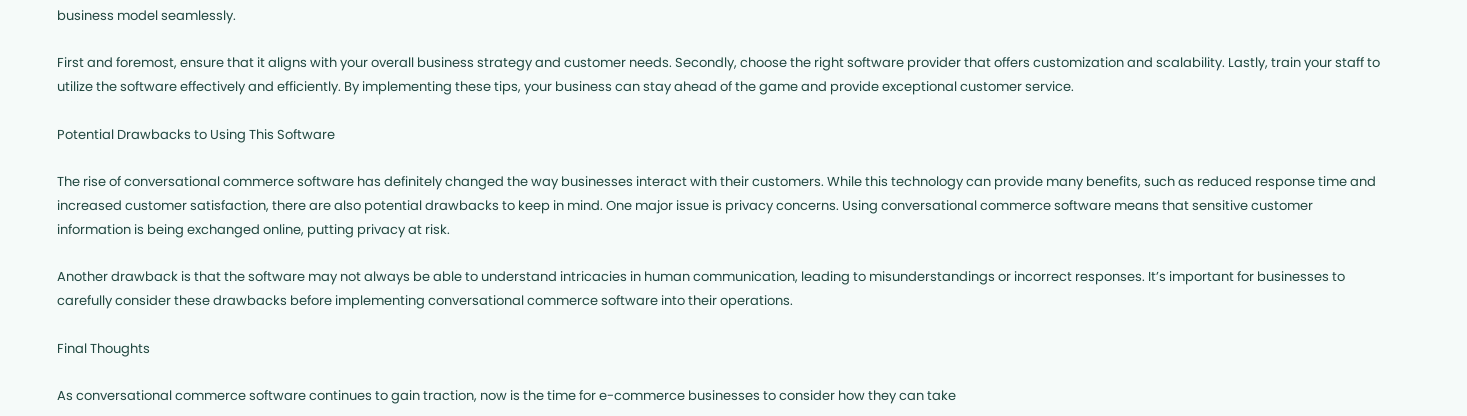business model seamlessly.

First and foremost, ensure that it aligns with your overall business strategy and customer needs. Secondly, choose the right software provider that offers customization and scalability. Lastly, train your staff to utilize the software effectively and efficiently. By implementing these tips, your business can stay ahead of the game and provide exceptional customer service.

Potential Drawbacks to Using This Software

The rise of conversational commerce software has definitely changed the way businesses interact with their customers. While this technology can provide many benefits, such as reduced response time and increased customer satisfaction, there are also potential drawbacks to keep in mind. One major issue is privacy concerns. Using conversational commerce software means that sensitive customer information is being exchanged online, putting privacy at risk.

Another drawback is that the software may not always be able to understand intricacies in human communication, leading to misunderstandings or incorrect responses. It’s important for businesses to carefully consider these drawbacks before implementing conversational commerce software into their operations.

Final Thoughts

As conversational commerce software continues to gain traction, now is the time for e-commerce businesses to consider how they can take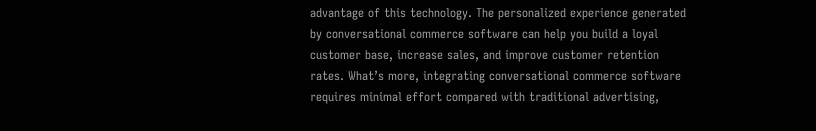advantage of this technology. The personalized experience generated by conversational commerce software can help you build a loyal customer base, increase sales, and improve customer retention rates. What’s more, integrating conversational commerce software requires minimal effort compared with traditional advertising,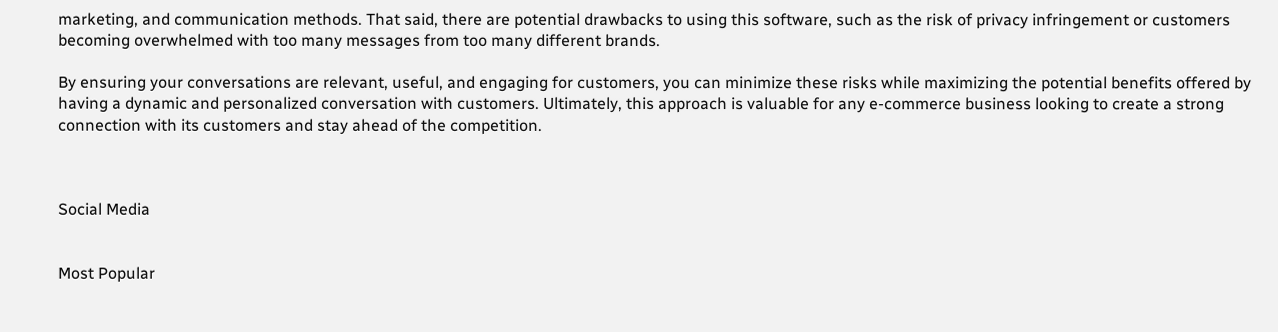marketing, and communication methods. That said, there are potential drawbacks to using this software, such as the risk of privacy infringement or customers becoming overwhelmed with too many messages from too many different brands.

By ensuring your conversations are relevant, useful, and engaging for customers, you can minimize these risks while maximizing the potential benefits offered by having a dynamic and personalized conversation with customers. Ultimately, this approach is valuable for any e-commerce business looking to create a strong connection with its customers and stay ahead of the competition.



Social Media


Most Popular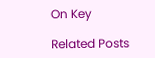On Key

Related Posts